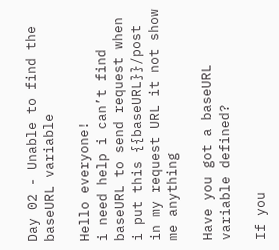Day 02 - Unable to find the baseURL variable

Hello everyone!
i need help i can’t find baseURL to send request when i put this {{baseURL}}/post in my request URL it not show me anything

Have you got a baseURL variable defined?

If you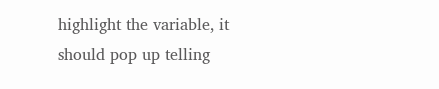highlight the variable, it should pop up telling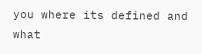you where its defined and what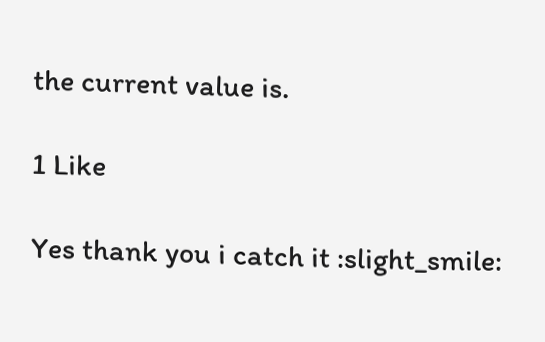the current value is.

1 Like

Yes thank you i catch it :slight_smile: